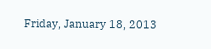Friday, January 18, 2013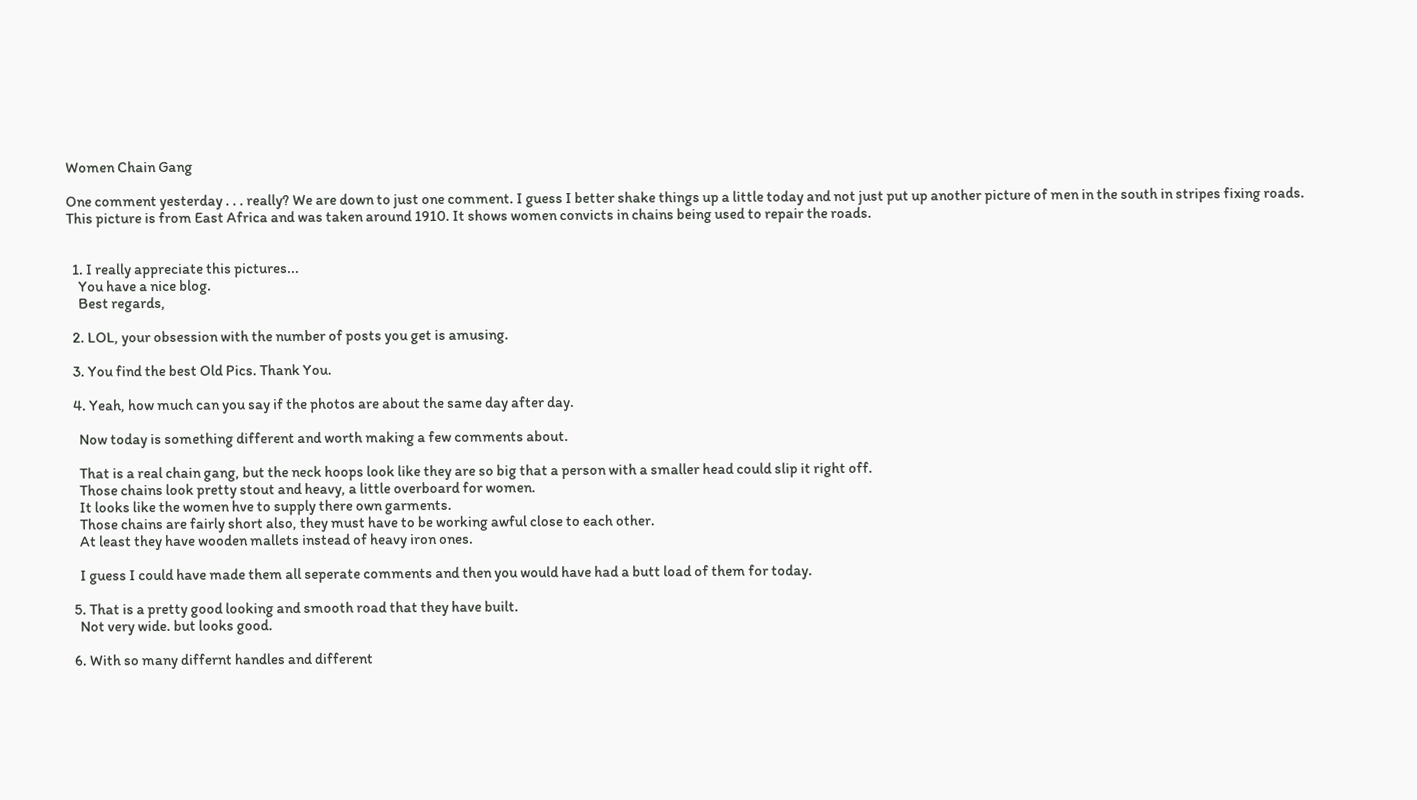Women Chain Gang

One comment yesterday . . . really? We are down to just one comment. I guess I better shake things up a little today and not just put up another picture of men in the south in stripes fixing roads. This picture is from East Africa and was taken around 1910. It shows women convicts in chains being used to repair the roads.


  1. I really appreciate this pictures...
    You have a nice blog.
    Best regards,

  2. LOL, your obsession with the number of posts you get is amusing.

  3. You find the best Old Pics. Thank You.

  4. Yeah, how much can you say if the photos are about the same day after day.

    Now today is something different and worth making a few comments about.

    That is a real chain gang, but the neck hoops look like they are so big that a person with a smaller head could slip it right off.
    Those chains look pretty stout and heavy, a little overboard for women.
    It looks like the women hve to supply there own garments.
    Those chains are fairly short also, they must have to be working awful close to each other.
    At least they have wooden mallets instead of heavy iron ones.

    I guess I could have made them all seperate comments and then you would have had a butt load of them for today.

  5. That is a pretty good looking and smooth road that they have built.
    Not very wide. but looks good.

  6. With so many differnt handles and different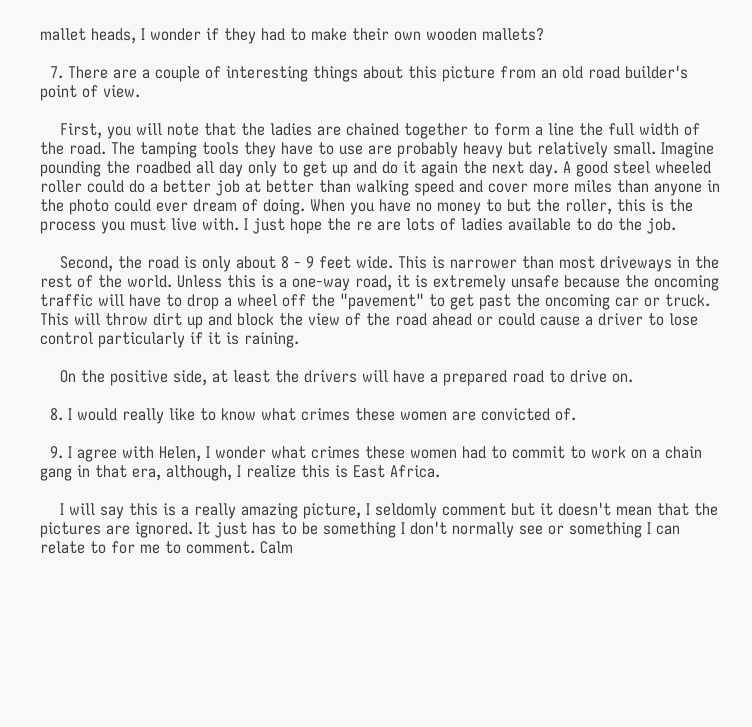mallet heads, I wonder if they had to make their own wooden mallets?

  7. There are a couple of interesting things about this picture from an old road builder's point of view.

    First, you will note that the ladies are chained together to form a line the full width of the road. The tamping tools they have to use are probably heavy but relatively small. Imagine pounding the roadbed all day only to get up and do it again the next day. A good steel wheeled roller could do a better job at better than walking speed and cover more miles than anyone in the photo could ever dream of doing. When you have no money to but the roller, this is the process you must live with. I just hope the re are lots of ladies available to do the job.

    Second, the road is only about 8 - 9 feet wide. This is narrower than most driveways in the rest of the world. Unless this is a one-way road, it is extremely unsafe because the oncoming traffic will have to drop a wheel off the "pavement" to get past the oncoming car or truck. This will throw dirt up and block the view of the road ahead or could cause a driver to lose control particularly if it is raining.

    On the positive side, at least the drivers will have a prepared road to drive on.

  8. I would really like to know what crimes these women are convicted of.

  9. I agree with Helen, I wonder what crimes these women had to commit to work on a chain gang in that era, although, I realize this is East Africa.

    I will say this is a really amazing picture, I seldomly comment but it doesn't mean that the pictures are ignored. It just has to be something I don't normally see or something I can relate to for me to comment. Calm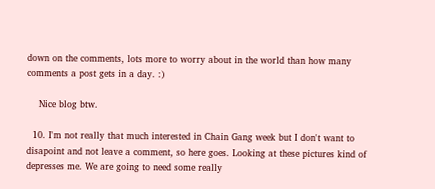down on the comments, lots more to worry about in the world than how many comments a post gets in a day. :)

    Nice blog btw.

  10. I'm not really that much interested in Chain Gang week but I don't want to disapoint and not leave a comment, so here goes. Looking at these pictures kind of depresses me. We are going to need some really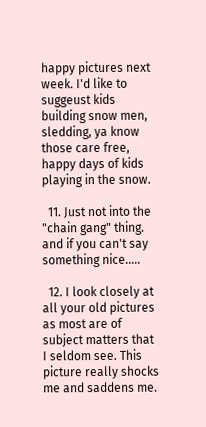happy pictures next week. I'd like to suggeust kids building snow men, sledding, ya know those care free, happy days of kids playing in the snow.

  11. Just not into the "chain gang" thing. and if you can't say something nice.....

  12. I look closely at all your old pictures as most are of subject matters that I seldom see. This picture really shocks me and saddens me.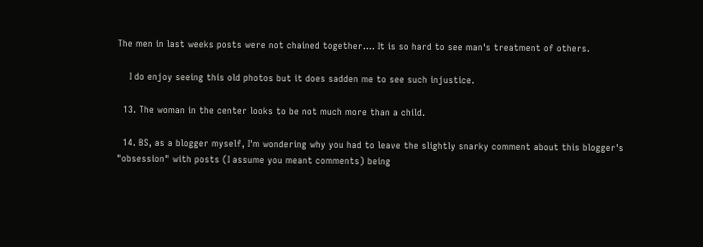The men in last weeks posts were not chained together.... It is so hard to see man's treatment of others.

    I do enjoy seeing this old photos but it does sadden me to see such injustice.

  13. The woman in the center looks to be not much more than a child.

  14. BS, as a blogger myself, I'm wondering why you had to leave the slightly snarky comment about this blogger's "obsession" with posts (I assume you meant comments) being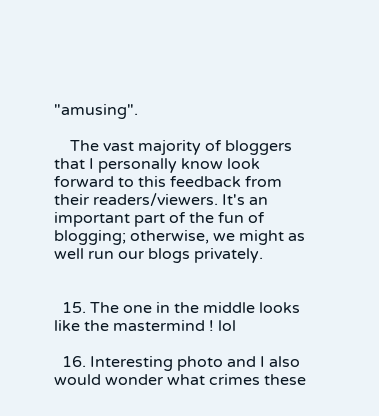"amusing".

    The vast majority of bloggers that I personally know look forward to this feedback from their readers/viewers. It's an important part of the fun of blogging; otherwise, we might as well run our blogs privately.


  15. The one in the middle looks like the mastermind ! lol

  16. Interesting photo and I also would wonder what crimes these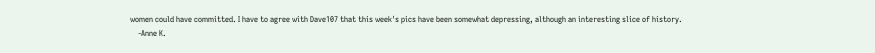women could have committed. I have to agree with Dave107 that this week's pics have been somewhat depressing, although an interesting slice of history.
    -Anne K.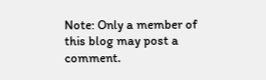Note: Only a member of this blog may post a comment.